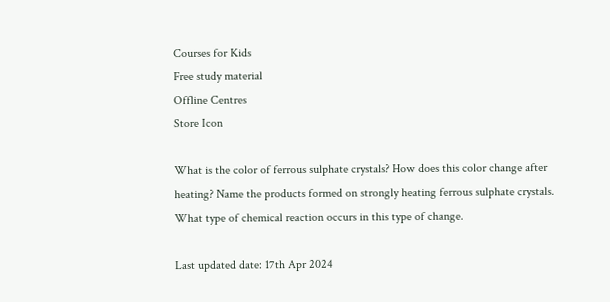Courses for Kids
Free study material
Offline Centres
Store Icon

What is the color of ferrous sulphate crystals? How does this color change after heating? Name the products formed on strongly heating ferrous sulphate crystals. What type of chemical reaction occurs in this type of change.

Last updated date: 17th Apr 2024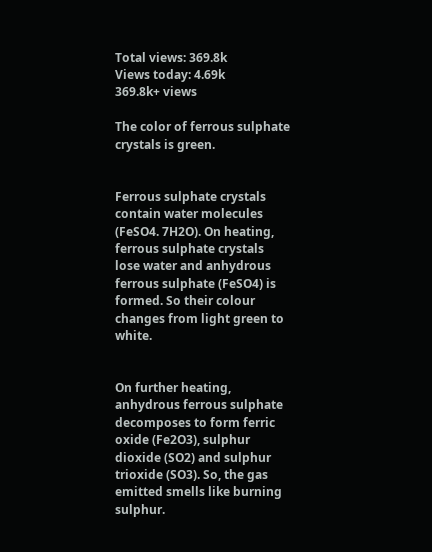Total views: 369.8k
Views today: 4.69k
369.8k+ views

The color of ferrous sulphate crystals is green.


Ferrous sulphate crystals contain water molecules (FeSO4. 7H2O). On heating, ferrous sulphate crystals lose water and anhydrous ferrous sulphate (FeSO4) is formed. So their colour changes from light green to white.


On further heating, anhydrous ferrous sulphate decomposes to form ferric oxide (Fe2O3), sulphur dioxide (SO2) and sulphur trioxide (SO3). So, the gas emitted smells like burning sulphur.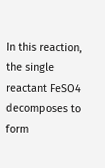In this reaction, the single reactant FeSO4 decomposes to form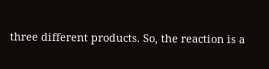three different products. So, the reaction is a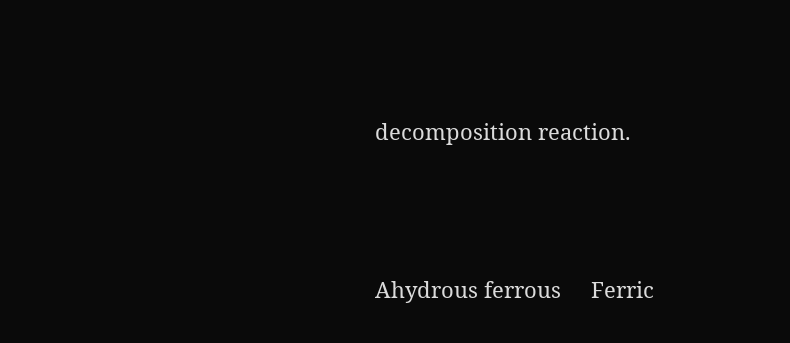decomposition reaction.



Ahydrous ferrous     Ferric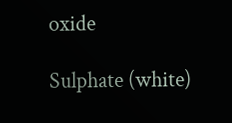oxide

Sulphate (white)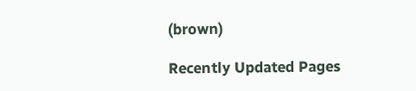(brown)

Recently Updated Pages